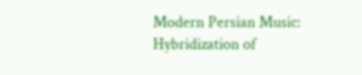Modern Persian Music: Hybridization of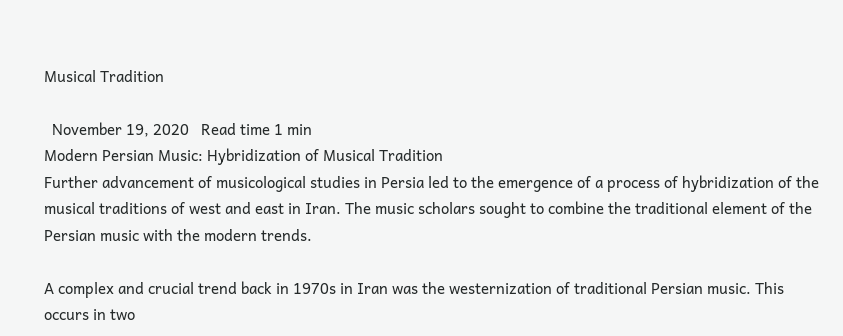Musical Tradition

  November 19, 2020   Read time 1 min
Modern Persian Music: Hybridization of Musical Tradition
Further advancement of musicological studies in Persia led to the emergence of a process of hybridization of the musical traditions of west and east in Iran. The music scholars sought to combine the traditional element of the Persian music with the modern trends.

A complex and crucial trend back in 1970s in Iran was the westernization of traditional Persian music. This occurs in two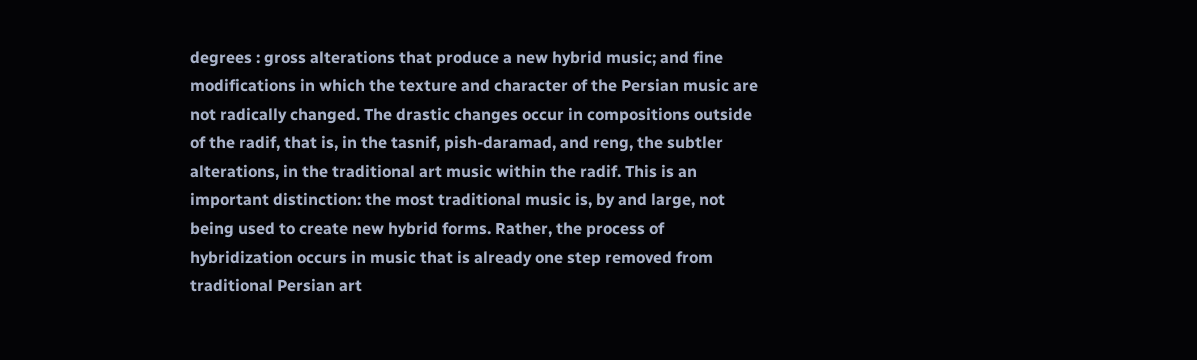degrees : gross alterations that produce a new hybrid music; and fine modifications in which the texture and character of the Persian music are not radically changed. The drastic changes occur in compositions outside of the radif, that is, in the tasnif, pish-daramad, and reng, the subtler alterations, in the traditional art music within the radif. This is an important distinction: the most traditional music is, by and large, not being used to create new hybrid forms. Rather, the process of hybridization occurs in music that is already one step removed from traditional Persian art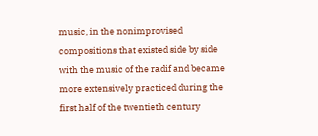music, in the nonimprovised compositions that existed side by side with the music of the radif and became more extensively practiced during the first half of the twentieth century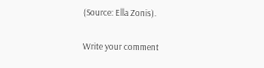(Source: Ella Zonis).

Write your comment